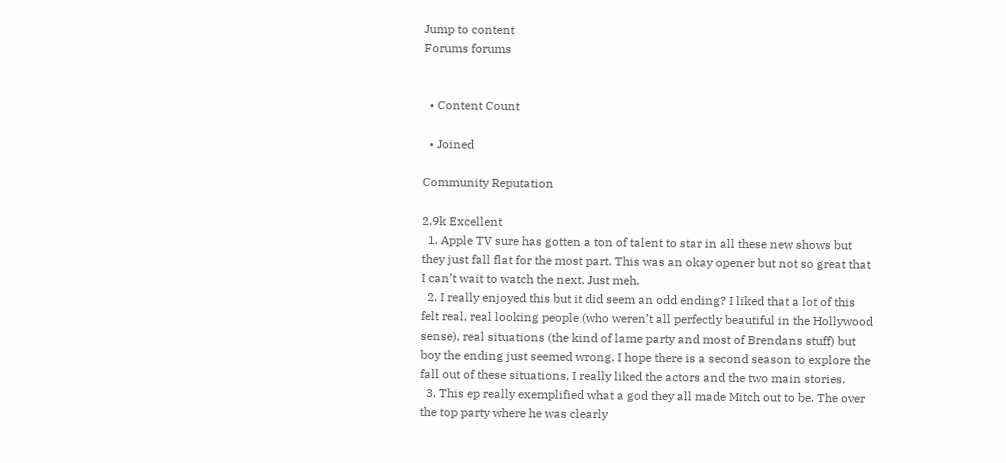Jump to content
Forums forums


  • Content Count

  • Joined

Community Reputation

2.9k Excellent
  1. Apple TV sure has gotten a ton of talent to star in all these new shows but they just fall flat for the most part. This was an okay opener but not so great that I can’t wait to watch the next. Just meh.
  2. I really enjoyed this but it did seem an odd ending? I liked that a lot of this felt real, real looking people (who weren’t all perfectly beautiful in the Hollywood sense), real situations (the kind of lame party and most of Brendans stuff) but boy the ending just seemed wrong. I hope there is a second season to explore the fall out of these situations, I really liked the actors and the two main stories.
  3. This ep really exemplified what a god they all made Mitch out to be. The over the top party where he was clearly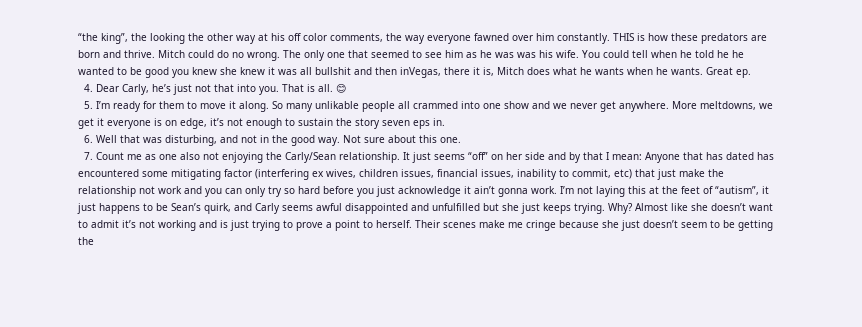“the king”, the looking the other way at his off color comments, the way everyone fawned over him constantly. THIS is how these predators are born and thrive. Mitch could do no wrong. The only one that seemed to see him as he was was his wife. You could tell when he told he he wanted to be good you knew she knew it was all bullshit and then inVegas, there it is, Mitch does what he wants when he wants. Great ep.
  4. Dear Carly, he’s just not that into you. That is all. 😊
  5. I’m ready for them to move it along. So many unlikable people all crammed into one show and we never get anywhere. More meltdowns, we get it everyone is on edge, it’s not enough to sustain the story seven eps in.
  6. Well that was disturbing, and not in the good way. Not sure about this one.
  7. Count me as one also not enjoying the Carly/Sean relationship. It just seems “off” on her side and by that I mean: Anyone that has dated has encountered some mitigating factor (interfering ex wives, children issues, financial issues, inability to commit, etc) that just make the relationship not work and you can only try so hard before you just acknowledge it ain’t gonna work. I’m not laying this at the feet of “autism”, it just happens to be Sean’s quirk, and Carly seems awful disappointed and unfulfilled but she just keeps trying. Why? Almost like she doesn’t want to admit it’s not working and is just trying to prove a point to herself. Their scenes make me cringe because she just doesn’t seem to be getting the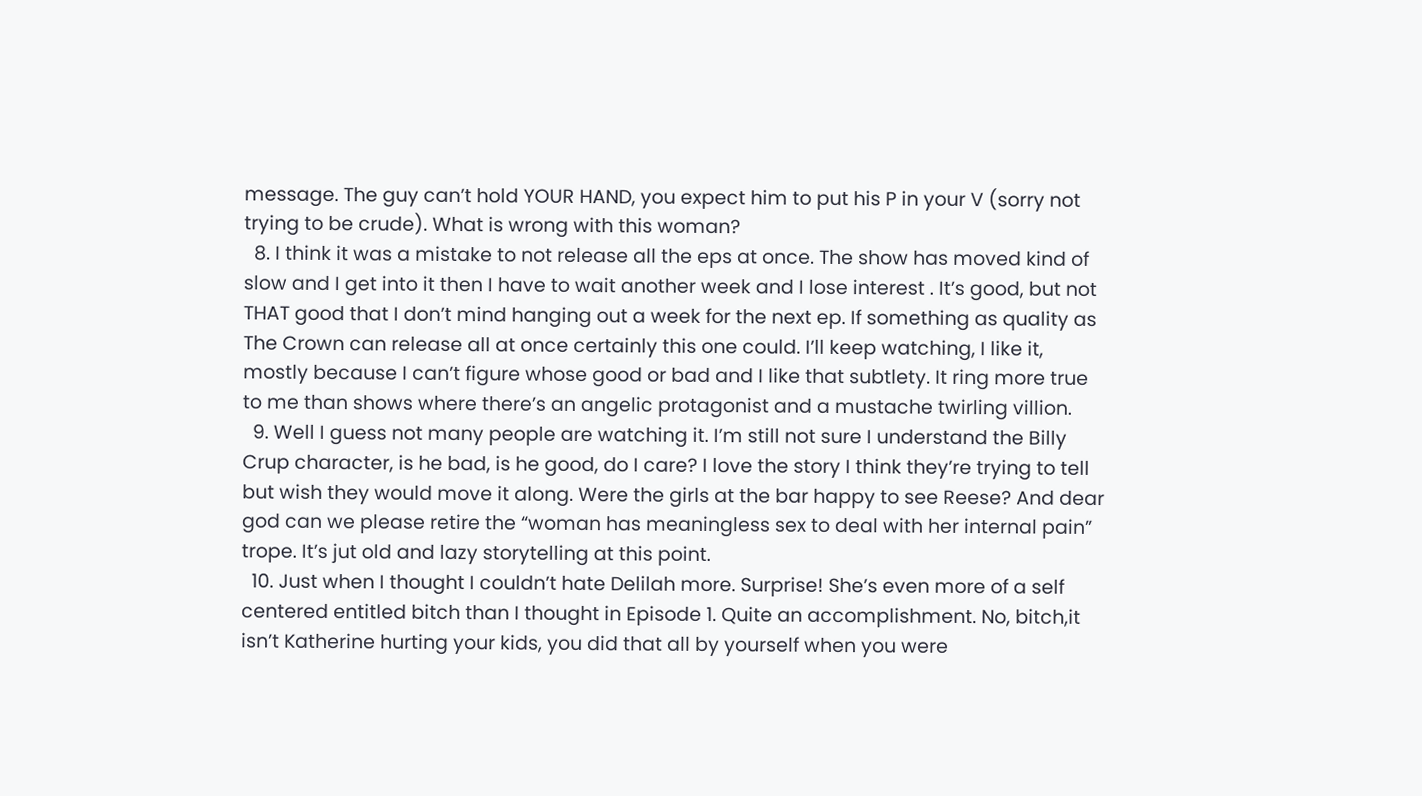message. The guy can’t hold YOUR HAND, you expect him to put his P in your V (sorry not trying to be crude). What is wrong with this woman?
  8. I think it was a mistake to not release all the eps at once. The show has moved kind of slow and I get into it then I have to wait another week and I lose interest . It’s good, but not THAT good that I don’t mind hanging out a week for the next ep. If something as quality as The Crown can release all at once certainly this one could. I’ll keep watching, I like it, mostly because I can’t figure whose good or bad and I like that subtlety. It ring more true to me than shows where there’s an angelic protagonist and a mustache twirling villion.
  9. Well I guess not many people are watching it. I’m still not sure I understand the Billy Crup character, is he bad, is he good, do I care? I love the story I think they’re trying to tell but wish they would move it along. Were the girls at the bar happy to see Reese? And dear god can we please retire the “woman has meaningless sex to deal with her internal pain” trope. It’s jut old and lazy storytelling at this point.
  10. Just when I thought I couldn’t hate Delilah more. Surprise! She’s even more of a self centered entitled bitch than I thought in Episode 1. Quite an accomplishment. No, bitch,it isn’t Katherine hurting your kids, you did that all by yourself when you were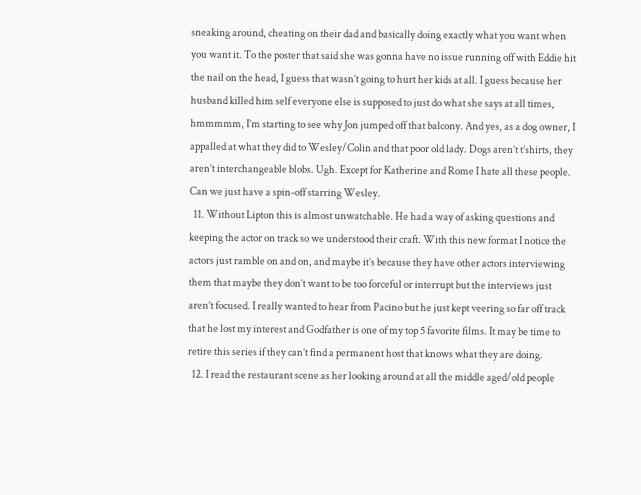sneaking around, cheating on their dad and basically doing exactly what you want when you want it. To the poster that said she was gonna have no issue running off with Eddie hit the nail on the head, I guess that wasn’t going to hurt her kids at all. I guess because her husband killed him self everyone else is supposed to just do what she says at all times, hmmmmm, I’m starting to see why Jon jumped off that balcony. And yes, as a dog owner, I appalled at what they did to Wesley/Colin and that poor old lady. Dogs aren’t t’shirts, they aren’t interchangeable blobs. Ugh. Except for Katherine and Rome I hate all these people. Can we just have a spin-off starring Wesley.
  11. Without Lipton this is almost unwatchable. He had a way of asking questions and keeping the actor on track so we understood their craft. With this new format I notice the actors just ramble on and on, and maybe it’s because they have other actors interviewing them that maybe they don’t want to be too forceful or interrupt but the interviews just aren’t focused. I really wanted to hear from Pacino but he just kept veering so far off track that he lost my interest and Godfather is one of my top 5 favorite films. It may be time to retire this series if they can’t find a permanent host that knows what they are doing.
  12. I read the restaurant scene as her looking around at all the middle aged/old people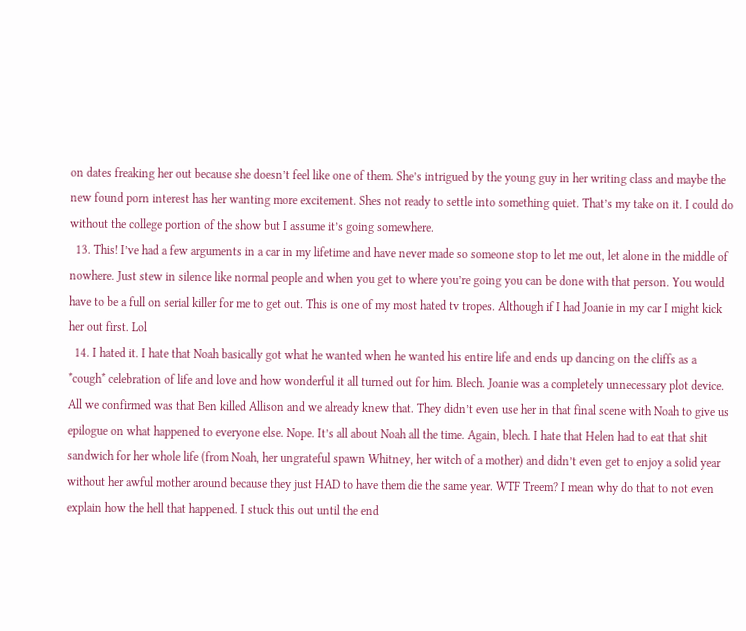on dates freaking her out because she doesn’t feel like one of them. She’s intrigued by the young guy in her writing class and maybe the new found porn interest has her wanting more excitement. Shes not ready to settle into something quiet. That’s my take on it. I could do without the college portion of the show but I assume it’s going somewhere.
  13. This! I’ve had a few arguments in a car in my lifetime and have never made so someone stop to let me out, let alone in the middle of nowhere. Just stew in silence like normal people and when you get to where you’re going you can be done with that person. You would have to be a full on serial killer for me to get out. This is one of my most hated tv tropes. Although if I had Joanie in my car I might kick her out first. Lol
  14. I hated it. I hate that Noah basically got what he wanted when he wanted his entire life and ends up dancing on the cliffs as a *cough* celebration of life and love and how wonderful it all turned out for him. Blech. Joanie was a completely unnecessary plot device. All we confirmed was that Ben killed Allison and we already knew that. They didn’t even use her in that final scene with Noah to give us epilogue on what happened to everyone else. Nope. It’s all about Noah all the time. Again, blech. I hate that Helen had to eat that shit sandwich for her whole life (from Noah, her ungrateful spawn Whitney, her witch of a mother) and didn’t even get to enjoy a solid year without her awful mother around because they just HAD to have them die the same year. WTF Treem? I mean why do that to not even explain how the hell that happened. I stuck this out until the end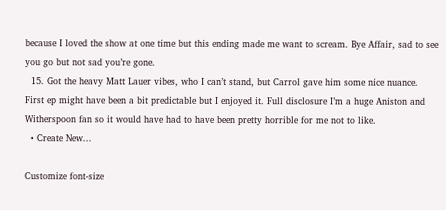because I loved the show at one time but this ending made me want to scream. Bye Affair, sad to see you go but not sad you’re gone.
  15. Got the heavy Matt Lauer vibes, who I can’t stand, but Carrol gave him some nice nuance. First ep might have been a bit predictable but I enjoyed it. Full disclosure I’m a huge Aniston and Witherspoon fan so it would have had to have been pretty horrible for me not to like.
  • Create New...

Customize font-size